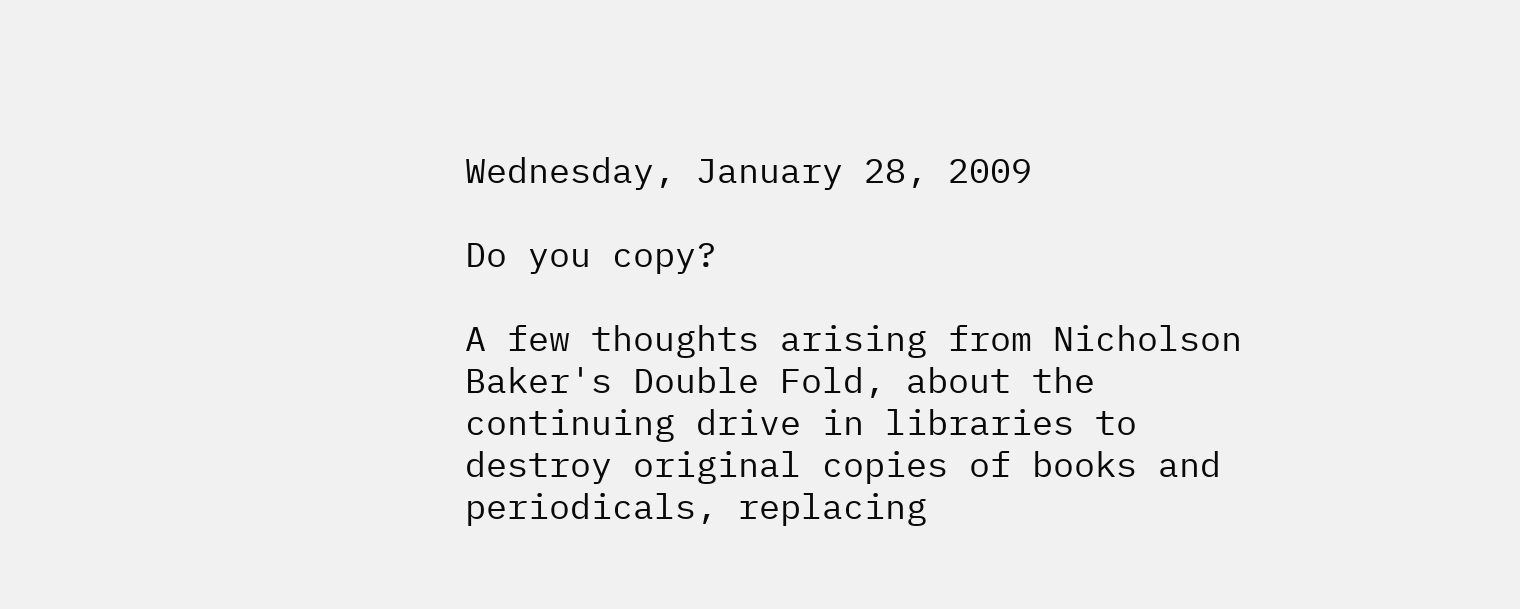Wednesday, January 28, 2009

Do you copy?

A few thoughts arising from Nicholson Baker's Double Fold, about the continuing drive in libraries to destroy original copies of books and periodicals, replacing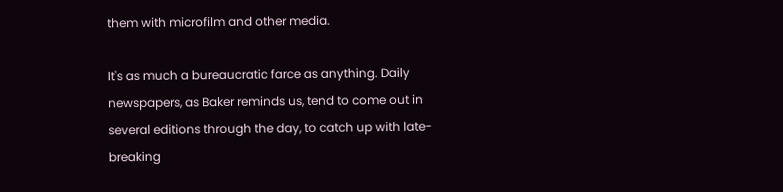them with microfilm and other media.

It's as much a bureaucratic farce as anything. Daily newspapers, as Baker reminds us, tend to come out in several editions through the day, to catch up with late-breaking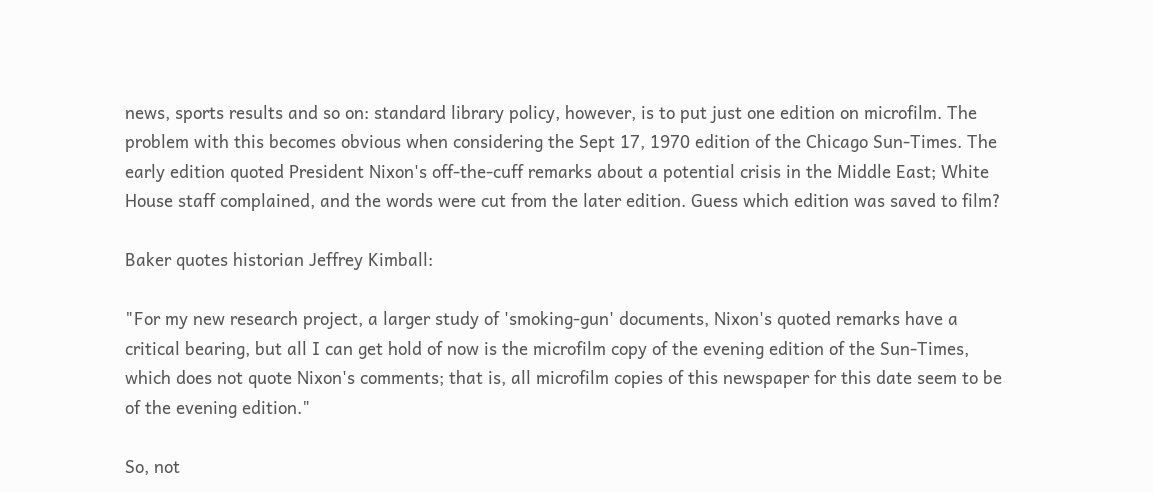news, sports results and so on: standard library policy, however, is to put just one edition on microfilm. The problem with this becomes obvious when considering the Sept 17, 1970 edition of the Chicago Sun-Times. The early edition quoted President Nixon's off-the-cuff remarks about a potential crisis in the Middle East; White House staff complained, and the words were cut from the later edition. Guess which edition was saved to film?

Baker quotes historian Jeffrey Kimball:

"For my new research project, a larger study of 'smoking-gun' documents, Nixon's quoted remarks have a critical bearing, but all I can get hold of now is the microfilm copy of the evening edition of the Sun-Times, which does not quote Nixon's comments; that is, all microfilm copies of this newspaper for this date seem to be of the evening edition."

So, not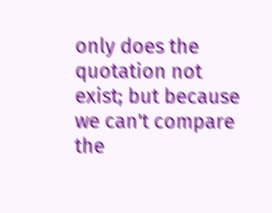only does the quotation not exist; but because we can't compare the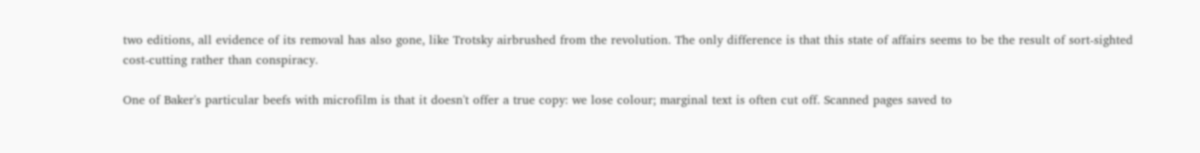two editions, all evidence of its removal has also gone, like Trotsky airbrushed from the revolution. The only difference is that this state of affairs seems to be the result of sort-sighted cost-cutting rather than conspiracy.

One of Baker's particular beefs with microfilm is that it doesn't offer a true copy: we lose colour; marginal text is often cut off. Scanned pages saved to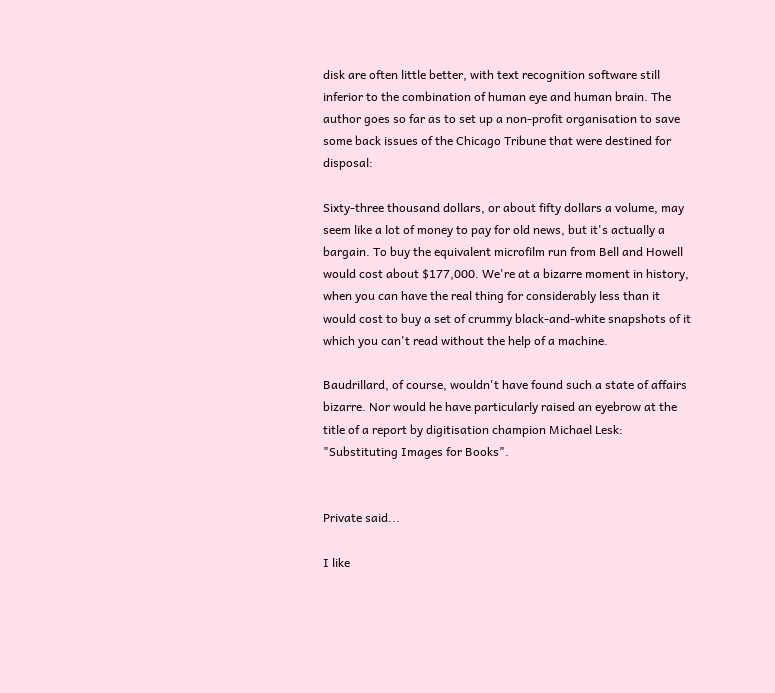disk are often little better, with text recognition software still inferior to the combination of human eye and human brain. The author goes so far as to set up a non-profit organisation to save some back issues of the Chicago Tribune that were destined for disposal:

Sixty-three thousand dollars, or about fifty dollars a volume, may seem like a lot of money to pay for old news, but it's actually a bargain. To buy the equivalent microfilm run from Bell and Howell would cost about $177,000. We're at a bizarre moment in history, when you can have the real thing for considerably less than it would cost to buy a set of crummy black-and-white snapshots of it which you can't read without the help of a machine.

Baudrillard, of course, wouldn't have found such a state of affairs bizarre. Nor would he have particularly raised an eyebrow at the title of a report by digitisation champion Michael Lesk: "Substituting Images for Books".


Private said...

I like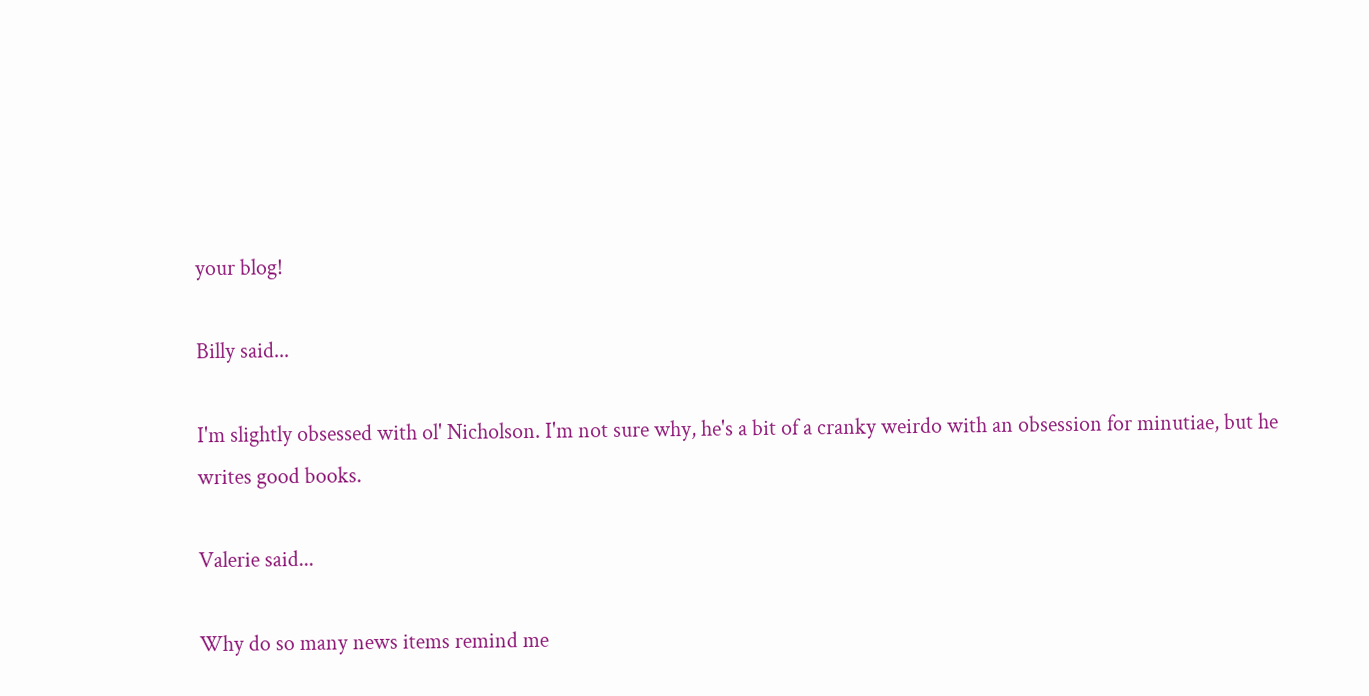your blog!

Billy said...

I'm slightly obsessed with ol' Nicholson. I'm not sure why, he's a bit of a cranky weirdo with an obsession for minutiae, but he writes good books.

Valerie said...

Why do so many news items remind me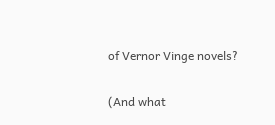of Vernor Vinge novels?

(And what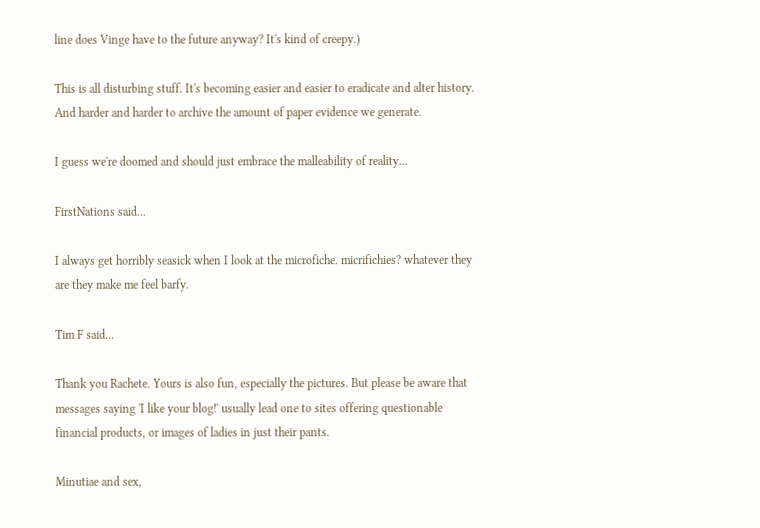line does Vinge have to the future anyway? It's kind of creepy.)

This is all disturbing stuff. It's becoming easier and easier to eradicate and alter history. And harder and harder to archive the amount of paper evidence we generate.

I guess we're doomed and should just embrace the malleability of reality...

FirstNations said...

I always get horribly seasick when I look at the microfiche. micrifichies? whatever they are they make me feel barfy.

Tim F said...

Thank you Rachete. Yours is also fun, especially the pictures. But please be aware that messages saying 'I like your blog!' usually lead one to sites offering questionable financial products, or images of ladies in just their pants.

Minutiae and sex,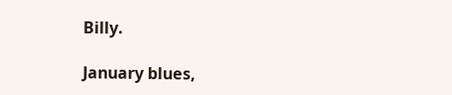Billy.

January blues,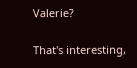Valerie?

That's interesting,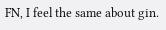FN, I feel the same about gin.